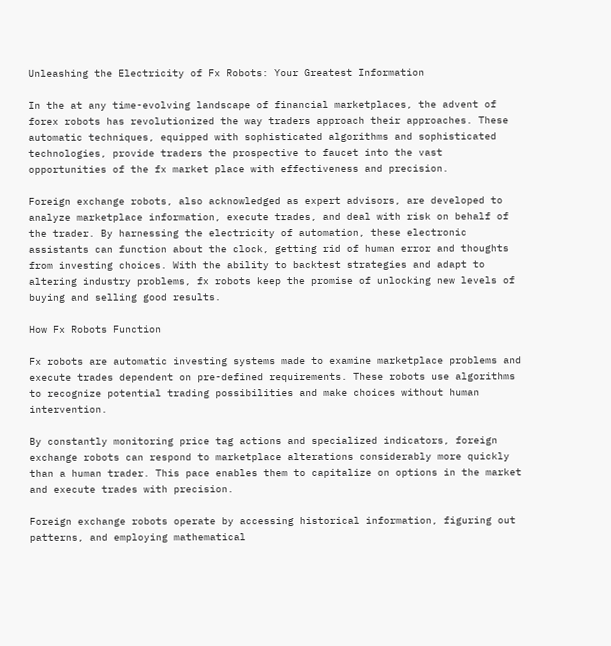Unleashing the Electricity of Fx Robots: Your Greatest Information

In the at any time-evolving landscape of financial marketplaces, the advent of forex robots has revolutionized the way traders approach their approaches. These automatic techniques, equipped with sophisticated algorithms and sophisticated technologies, provide traders the prospective to faucet into the vast opportunities of the fx market place with effectiveness and precision.

Foreign exchange robots, also acknowledged as expert advisors, are developed to analyze marketplace information, execute trades, and deal with risk on behalf of the trader. By harnessing the electricity of automation, these electronic assistants can function about the clock, getting rid of human error and thoughts from investing choices. With the ability to backtest strategies and adapt to altering industry problems, fx robots keep the promise of unlocking new levels of buying and selling good results.

How Fx Robots Function

Fx robots are automatic investing systems made to examine marketplace problems and execute trades dependent on pre-defined requirements. These robots use algorithms to recognize potential trading possibilities and make choices without human intervention.

By constantly monitoring price tag actions and specialized indicators, foreign exchange robots can respond to marketplace alterations considerably more quickly than a human trader. This pace enables them to capitalize on options in the market and execute trades with precision.

Foreign exchange robots operate by accessing historical information, figuring out patterns, and employing mathematical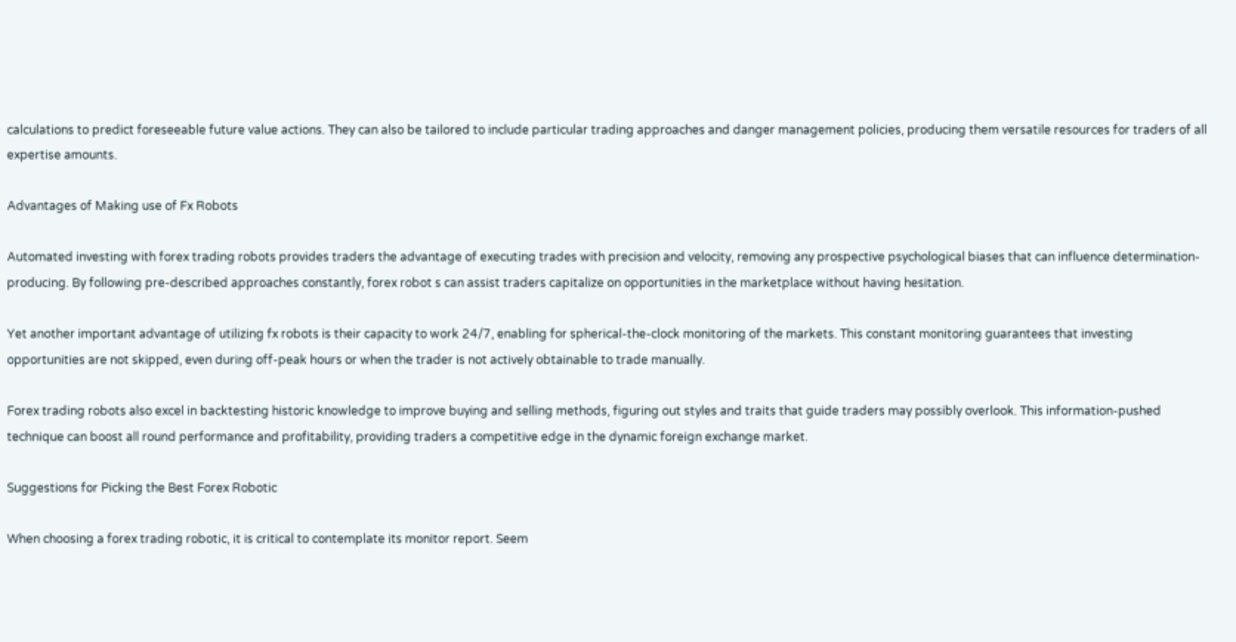calculations to predict foreseeable future value actions. They can also be tailored to include particular trading approaches and danger management policies, producing them versatile resources for traders of all expertise amounts.

Advantages of Making use of Fx Robots

Automated investing with forex trading robots provides traders the advantage of executing trades with precision and velocity, removing any prospective psychological biases that can influence determination-producing. By following pre-described approaches constantly, forex robot s can assist traders capitalize on opportunities in the marketplace without having hesitation.

Yet another important advantage of utilizing fx robots is their capacity to work 24/7, enabling for spherical-the-clock monitoring of the markets. This constant monitoring guarantees that investing opportunities are not skipped, even during off-peak hours or when the trader is not actively obtainable to trade manually.

Forex trading robots also excel in backtesting historic knowledge to improve buying and selling methods, figuring out styles and traits that guide traders may possibly overlook. This information-pushed technique can boost all round performance and profitability, providing traders a competitive edge in the dynamic foreign exchange market.

Suggestions for Picking the Best Forex Robotic

When choosing a forex trading robotic, it is critical to contemplate its monitor report. Seem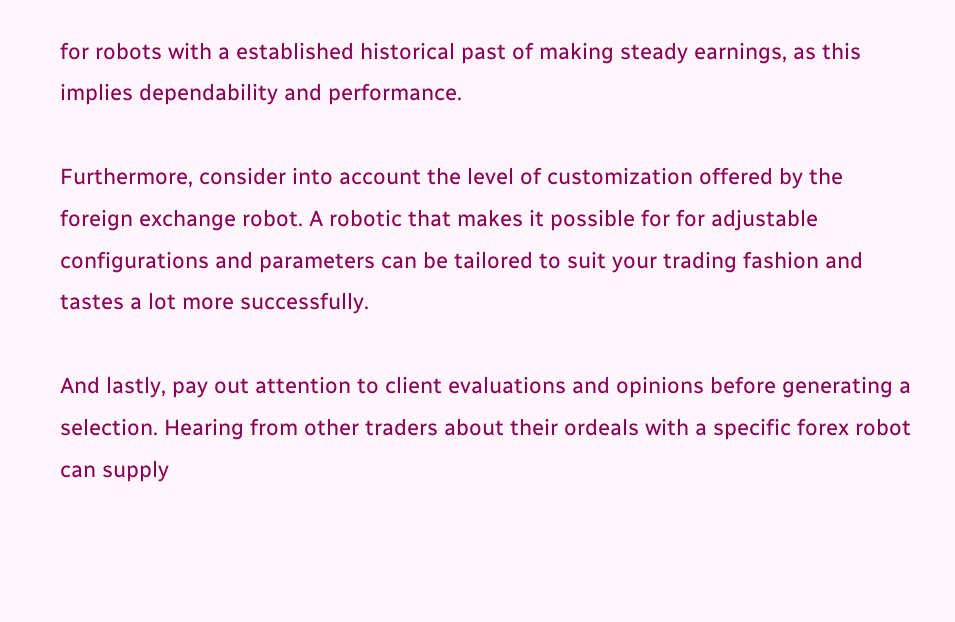for robots with a established historical past of making steady earnings, as this implies dependability and performance.

Furthermore, consider into account the level of customization offered by the foreign exchange robot. A robotic that makes it possible for for adjustable configurations and parameters can be tailored to suit your trading fashion and tastes a lot more successfully.

And lastly, pay out attention to client evaluations and opinions before generating a selection. Hearing from other traders about their ordeals with a specific forex robot can supply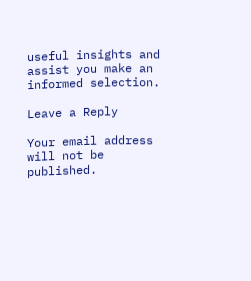useful insights and assist you make an informed selection.

Leave a Reply

Your email address will not be published.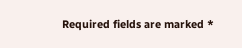Required fields are marked *